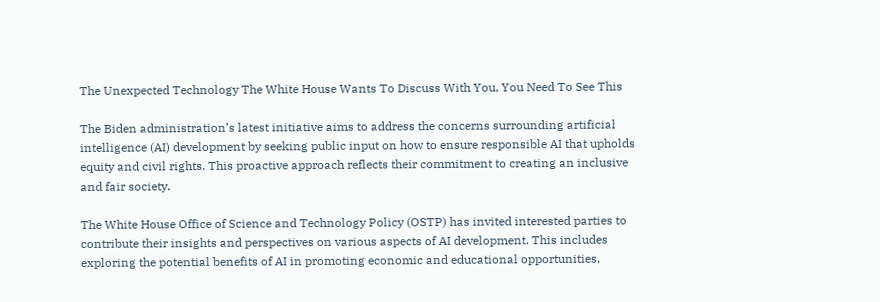The Unexpected Technology The White House Wants To Discuss With You, You Need To See This

The Biden administration’s latest initiative aims to address the concerns surrounding artificial intelligence (AI) development by seeking public input on how to ensure responsible AI that upholds equity and civil rights. This proactive approach reflects their commitment to creating an inclusive and fair society.

The White House Office of Science and Technology Policy (OSTP) has invited interested parties to contribute their insights and perspectives on various aspects of AI development. This includes exploring the potential benefits of AI in promoting economic and educational opportunities,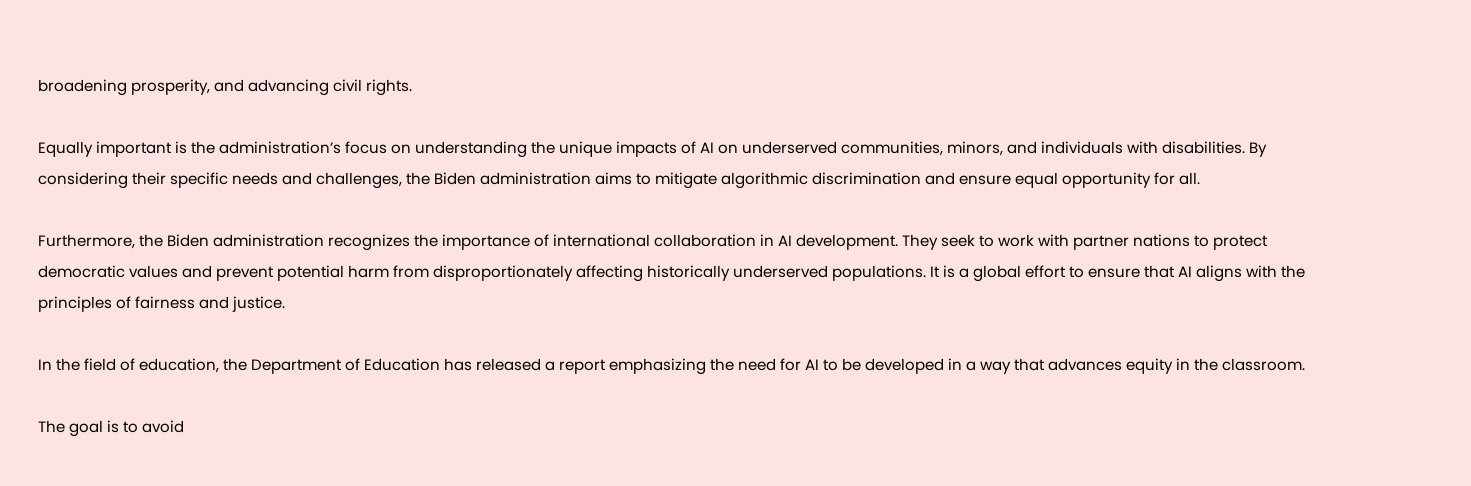broadening prosperity, and advancing civil rights.

Equally important is the administration’s focus on understanding the unique impacts of AI on underserved communities, minors, and individuals with disabilities. By considering their specific needs and challenges, the Biden administration aims to mitigate algorithmic discrimination and ensure equal opportunity for all.

Furthermore, the Biden administration recognizes the importance of international collaboration in AI development. They seek to work with partner nations to protect democratic values and prevent potential harm from disproportionately affecting historically underserved populations. It is a global effort to ensure that AI aligns with the principles of fairness and justice.

In the field of education, the Department of Education has released a report emphasizing the need for AI to be developed in a way that advances equity in the classroom.

The goal is to avoid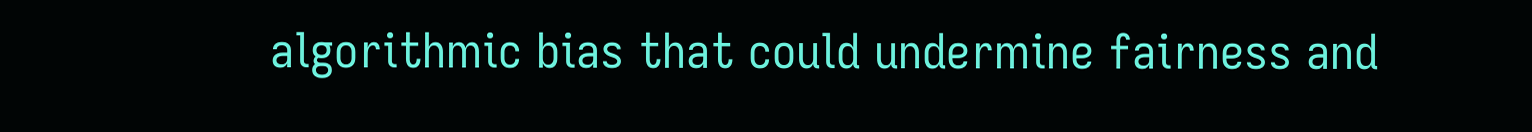algorithmic bias that could undermine fairness and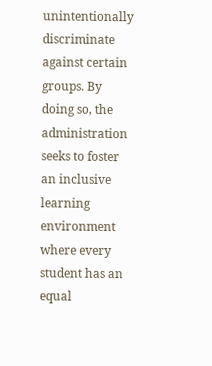unintentionally discriminate against certain groups. By doing so, the administration seeks to foster an inclusive learning environment where every student has an equal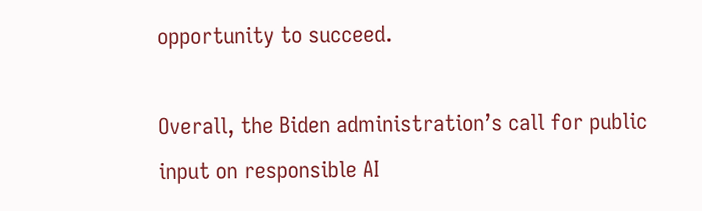opportunity to succeed.

Overall, the Biden administration’s call for public input on responsible AI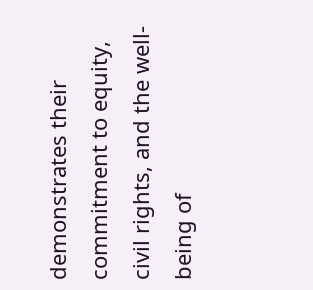demonstrates their commitment to equity, civil rights, and the well-being of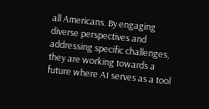all Americans. By engaging diverse perspectives and addressing specific challenges, they are working towards a future where AI serves as a tool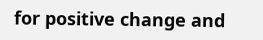for positive change and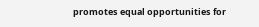promotes equal opportunities for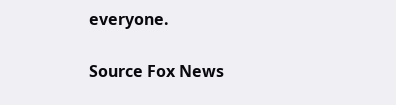everyone.

Source Fox News